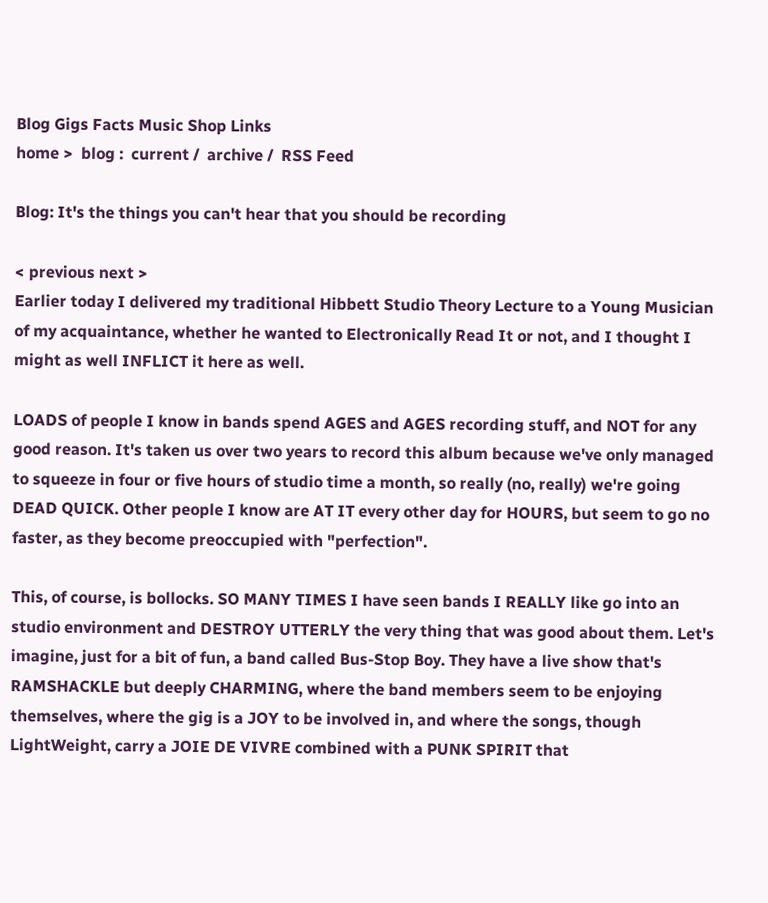Blog Gigs Facts Music Shop Links
home >  blog :  current /  archive /  RSS Feed

Blog: It's the things you can't hear that you should be recording

< previous next >
Earlier today I delivered my traditional Hibbett Studio Theory Lecture to a Young Musician of my acquaintance, whether he wanted to Electronically Read It or not, and I thought I might as well INFLICT it here as well.

LOADS of people I know in bands spend AGES and AGES recording stuff, and NOT for any good reason. It's taken us over two years to record this album because we've only managed to squeeze in four or five hours of studio time a month, so really (no, really) we're going DEAD QUICK. Other people I know are AT IT every other day for HOURS, but seem to go no faster, as they become preoccupied with "perfection".

This, of course, is bollocks. SO MANY TIMES I have seen bands I REALLY like go into an studio environment and DESTROY UTTERLY the very thing that was good about them. Let's imagine, just for a bit of fun, a band called Bus-Stop Boy. They have a live show that's RAMSHACKLE but deeply CHARMING, where the band members seem to be enjoying themselves, where the gig is a JOY to be involved in, and where the songs, though LightWeight, carry a JOIE DE VIVRE combined with a PUNK SPIRIT that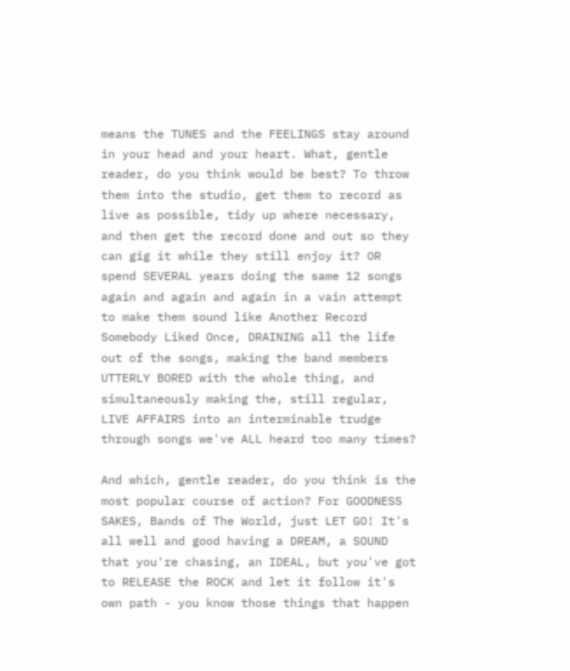means the TUNES and the FEELINGS stay around in your head and your heart. What, gentle reader, do you think would be best? To throw them into the studio, get them to record as live as possible, tidy up where necessary, and then get the record done and out so they can gig it while they still enjoy it? OR spend SEVERAL years doing the same 12 songs again and again and again in a vain attempt to make them sound like Another Record Somebody Liked Once, DRAINING all the life out of the songs, making the band members UTTERLY BORED with the whole thing, and simultaneously making the, still regular, LIVE AFFAIRS into an interminable trudge through songs we've ALL heard too many times?

And which, gentle reader, do you think is the most popular course of action? For GOODNESS SAKES, Bands of The World, just LET GO! It's all well and good having a DREAM, a SOUND that you're chasing, an IDEAL, but you've got to RELEASE the ROCK and let it follow it's own path - you know those things that happen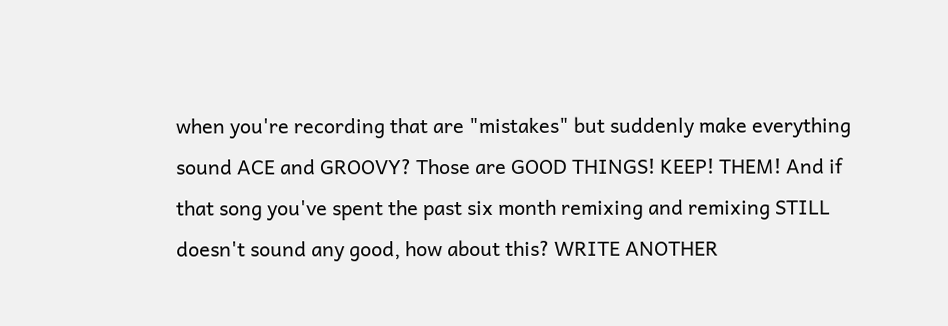when you're recording that are "mistakes" but suddenly make everything sound ACE and GROOVY? Those are GOOD THINGS! KEEP! THEM! And if that song you've spent the past six month remixing and remixing STILL doesn't sound any good, how about this? WRITE ANOTHER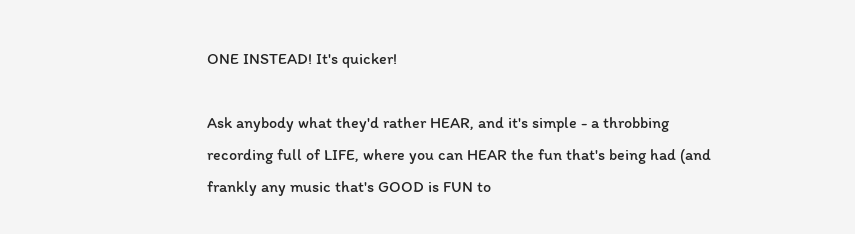ONE INSTEAD! It's quicker!

Ask anybody what they'd rather HEAR, and it's simple - a throbbing recording full of LIFE, where you can HEAR the fun that's being had (and frankly any music that's GOOD is FUN to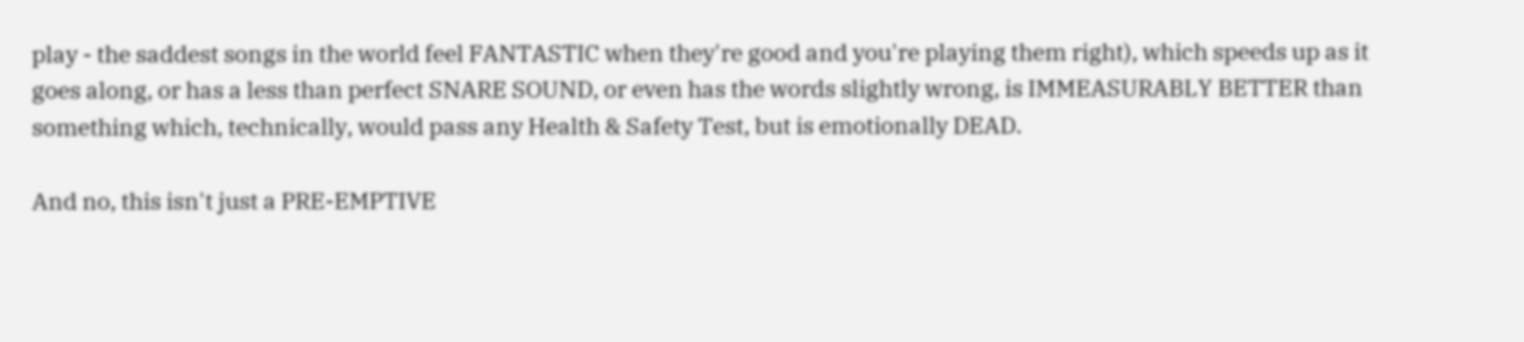play - the saddest songs in the world feel FANTASTIC when they're good and you're playing them right), which speeds up as it goes along, or has a less than perfect SNARE SOUND, or even has the words slightly wrong, is IMMEASURABLY BETTER than something which, technically, would pass any Health & Safety Test, but is emotionally DEAD.

And no, this isn't just a PRE-EMPTIVE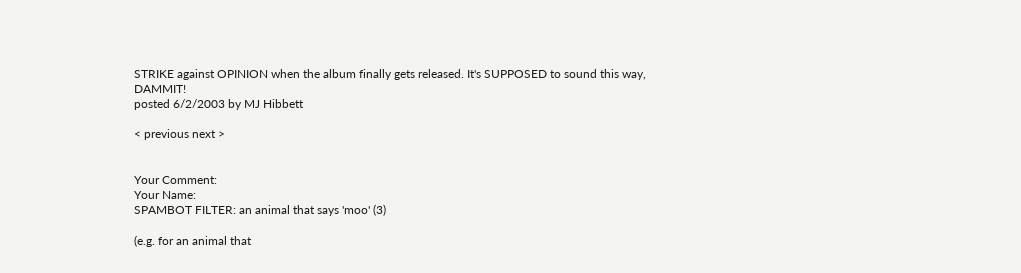STRIKE against OPINION when the album finally gets released. It's SUPPOSED to sound this way, DAMMIT!
posted 6/2/2003 by MJ Hibbett

< previous next >


Your Comment:
Your Name:
SPAMBOT FILTER: an animal that says 'moo' (3)

(e.g. for an animal that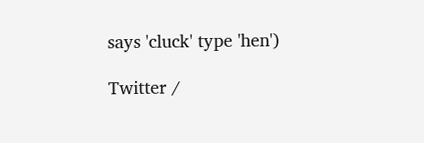says 'cluck' type 'hen')

Twitter /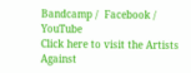Bandcamp /  Facebook /  YouTube
Click here to visit the Artists Against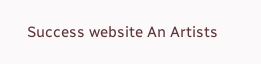Success website An Artists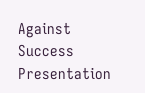Against Success Presentation